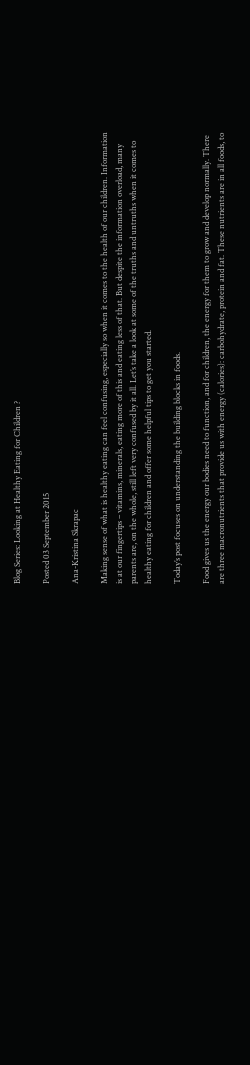Blog Series: Looking at Healthy Eating for Children ?

Posted 03 September 2015

Ana-Kristina Skrapac

Making sense of what is healthy eating can feel confusing, especially so when it comes to the health of our children. Information is at our fingertips – vitamins, minerals, eating more of this and eating less of that. But despite the information overload, many parents are, on the whole, still left very confused by it all. Let’s take a look at some of the truths and untruths when it comes to healthy eating for children and offer some helpful tips to get you started.

Today’s post focuses on understanding the building blocks in foods.

Food gives us the energy our bodies need to function, and for children, the energy for them to grow and develop normally. There are three macronutrients that provide us with energy (calories): carbohydrate, protein and fat. These nutrients are in all foods, to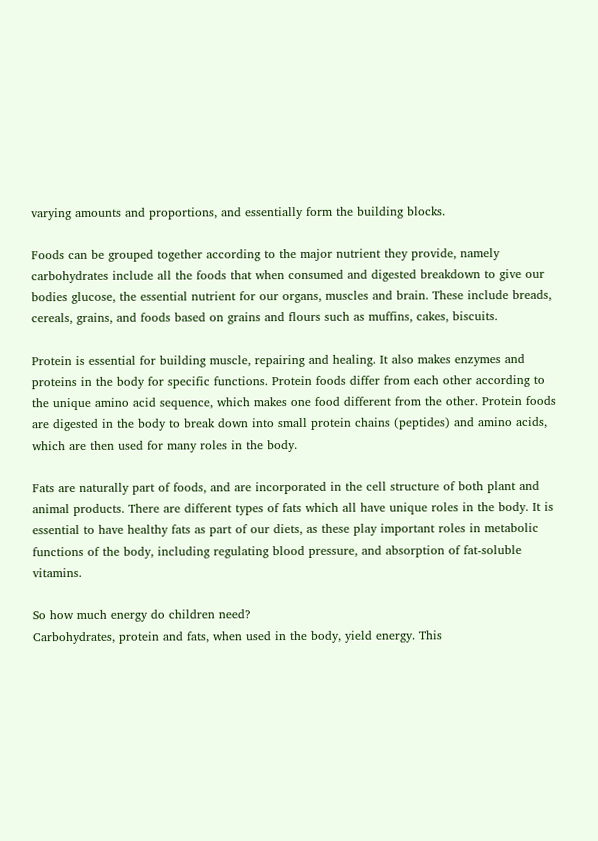varying amounts and proportions, and essentially form the building blocks.

Foods can be grouped together according to the major nutrient they provide, namely carbohydrates include all the foods that when consumed and digested breakdown to give our bodies glucose, the essential nutrient for our organs, muscles and brain. These include breads, cereals, grains, and foods based on grains and flours such as muffins, cakes, biscuits.

Protein is essential for building muscle, repairing and healing. It also makes enzymes and proteins in the body for specific functions. Protein foods differ from each other according to the unique amino acid sequence, which makes one food different from the other. Protein foods are digested in the body to break down into small protein chains (peptides) and amino acids, which are then used for many roles in the body.

Fats are naturally part of foods, and are incorporated in the cell structure of both plant and animal products. There are different types of fats which all have unique roles in the body. It is essential to have healthy fats as part of our diets, as these play important roles in metabolic functions of the body, including regulating blood pressure, and absorption of fat-soluble vitamins.

So how much energy do children need?
Carbohydrates, protein and fats, when used in the body, yield energy. This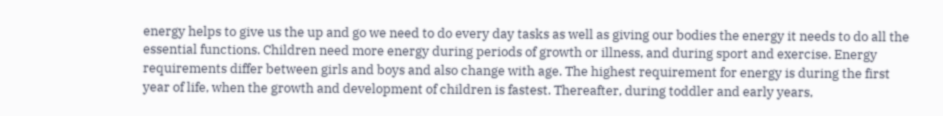energy helps to give us the up and go we need to do every day tasks as well as giving our bodies the energy it needs to do all the essential functions. Children need more energy during periods of growth or illness, and during sport and exercise. Energy requirements differ between girls and boys and also change with age. The highest requirement for energy is during the first year of life, when the growth and development of children is fastest. Thereafter, during toddler and early years,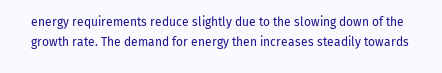energy requirements reduce slightly due to the slowing down of the growth rate. The demand for energy then increases steadily towards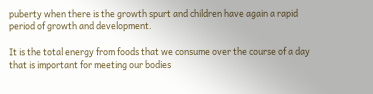puberty when there is the growth spurt and children have again a rapid period of growth and development.

It is the total energy from foods that we consume over the course of a day that is important for meeting our bodies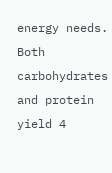energy needs. Both carbohydrates and protein yield 4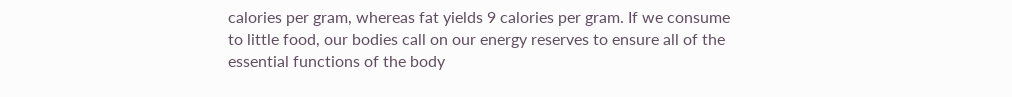calories per gram, whereas fat yields 9 calories per gram. If we consume to little food, our bodies call on our energy reserves to ensure all of the essential functions of the body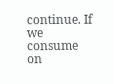continue. If we consume on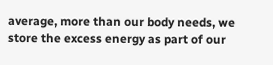average, more than our body needs, we store the excess energy as part of our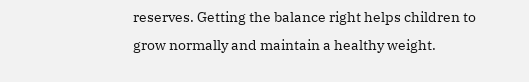reserves. Getting the balance right helps children to grow normally and maintain a healthy weight.